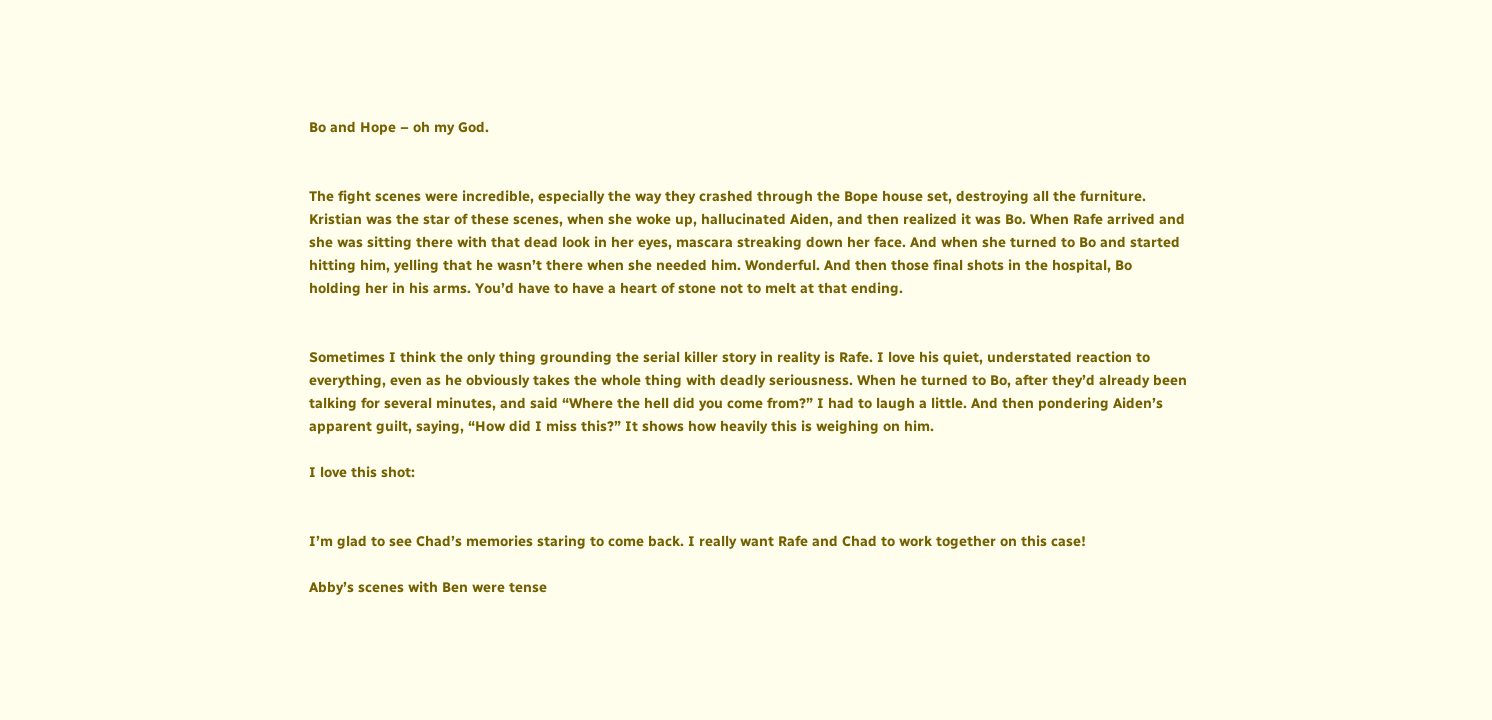Bo and Hope – oh my God.


The fight scenes were incredible, especially the way they crashed through the Bope house set, destroying all the furniture. Kristian was the star of these scenes, when she woke up, hallucinated Aiden, and then realized it was Bo. When Rafe arrived and she was sitting there with that dead look in her eyes, mascara streaking down her face. And when she turned to Bo and started hitting him, yelling that he wasn’t there when she needed him. Wonderful. And then those final shots in the hospital, Bo holding her in his arms. You’d have to have a heart of stone not to melt at that ending.


Sometimes I think the only thing grounding the serial killer story in reality is Rafe. I love his quiet, understated reaction to everything, even as he obviously takes the whole thing with deadly seriousness. When he turned to Bo, after they’d already been talking for several minutes, and said “Where the hell did you come from?” I had to laugh a little. And then pondering Aiden’s apparent guilt, saying, “How did I miss this?” It shows how heavily this is weighing on him.

I love this shot:


I’m glad to see Chad’s memories staring to come back. I really want Rafe and Chad to work together on this case!

Abby’s scenes with Ben were tense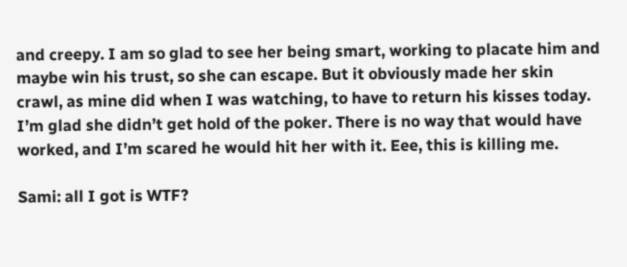and creepy. I am so glad to see her being smart, working to placate him and maybe win his trust, so she can escape. But it obviously made her skin crawl, as mine did when I was watching, to have to return his kisses today. I’m glad she didn’t get hold of the poker. There is no way that would have worked, and I’m scared he would hit her with it. Eee, this is killing me.

Sami: all I got is WTF?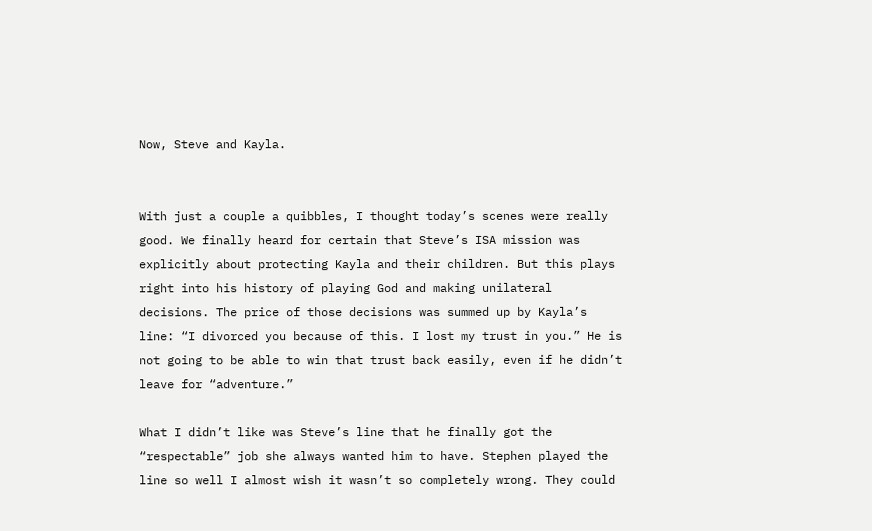Now, Steve and Kayla.


With just a couple a quibbles, I thought today’s scenes were really good. We finally heard for certain that Steve’s ISA mission was explicitly about protecting Kayla and their children. But this plays right into his history of playing God and making unilateral decisions. The price of those decisions was summed up by Kayla’s line: “I divorced you because of this. I lost my trust in you.” He is not going to be able to win that trust back easily, even if he didn’t leave for “adventure.”

What I didn’t like was Steve’s line that he finally got the “respectable” job she always wanted him to have. Stephen played the line so well I almost wish it wasn’t so completely wrong. They could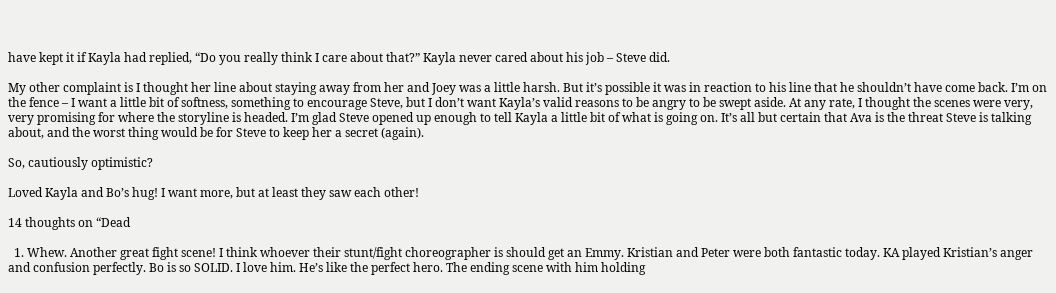have kept it if Kayla had replied, “Do you really think I care about that?” Kayla never cared about his job – Steve did.

My other complaint is I thought her line about staying away from her and Joey was a little harsh. But it’s possible it was in reaction to his line that he shouldn’t have come back. I’m on the fence – I want a little bit of softness, something to encourage Steve, but I don’t want Kayla’s valid reasons to be angry to be swept aside. At any rate, I thought the scenes were very, very promising for where the storyline is headed. I’m glad Steve opened up enough to tell Kayla a little bit of what is going on. It’s all but certain that Ava is the threat Steve is talking about, and the worst thing would be for Steve to keep her a secret (again).

So, cautiously optimistic?

Loved Kayla and Bo’s hug! I want more, but at least they saw each other!

14 thoughts on “Dead

  1. Whew. Another great fight scene! I think whoever their stunt/fight choreographer is should get an Emmy. Kristian and Peter were both fantastic today. KA played Kristian’s anger and confusion perfectly. Bo is so SOLID. I love him. He’s like the perfect hero. The ending scene with him holding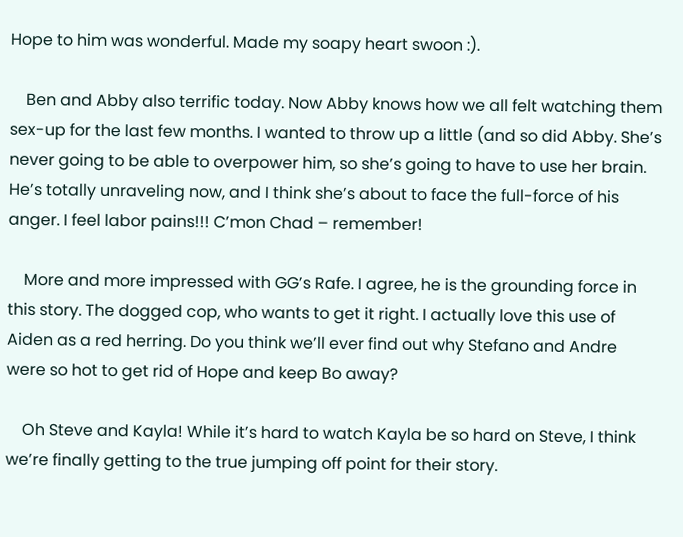Hope to him was wonderful. Made my soapy heart swoon :).

    Ben and Abby also terrific today. Now Abby knows how we all felt watching them sex-up for the last few months. I wanted to throw up a little (and so did Abby. She’s never going to be able to overpower him, so she’s going to have to use her brain. He’s totally unraveling now, and I think she’s about to face the full-force of his anger. I feel labor pains!!! C’mon Chad – remember!

    More and more impressed with GG’s Rafe. I agree, he is the grounding force in this story. The dogged cop, who wants to get it right. I actually love this use of Aiden as a red herring. Do you think we’ll ever find out why Stefano and Andre were so hot to get rid of Hope and keep Bo away?

    Oh Steve and Kayla! While it’s hard to watch Kayla be so hard on Steve, I think we’re finally getting to the true jumping off point for their story.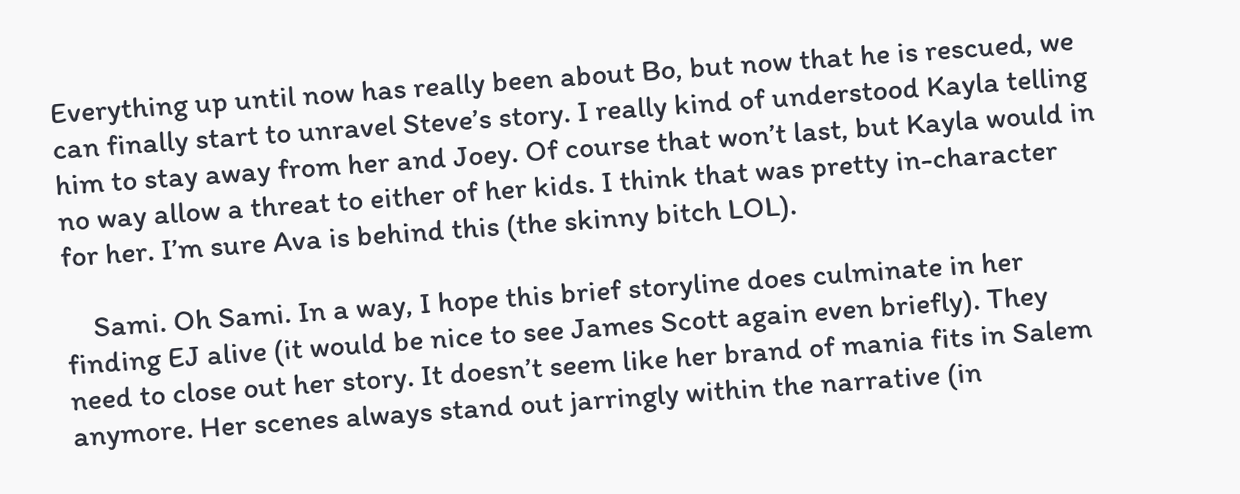Everything up until now has really been about Bo, but now that he is rescued, we can finally start to unravel Steve’s story. I really kind of understood Kayla telling him to stay away from her and Joey. Of course that won’t last, but Kayla would in no way allow a threat to either of her kids. I think that was pretty in-character for her. I’m sure Ava is behind this (the skinny bitch LOL).

    Sami. Oh Sami. In a way, I hope this brief storyline does culminate in her finding EJ alive (it would be nice to see James Scott again even briefly). They need to close out her story. It doesn’t seem like her brand of mania fits in Salem anymore. Her scenes always stand out jarringly within the narrative (in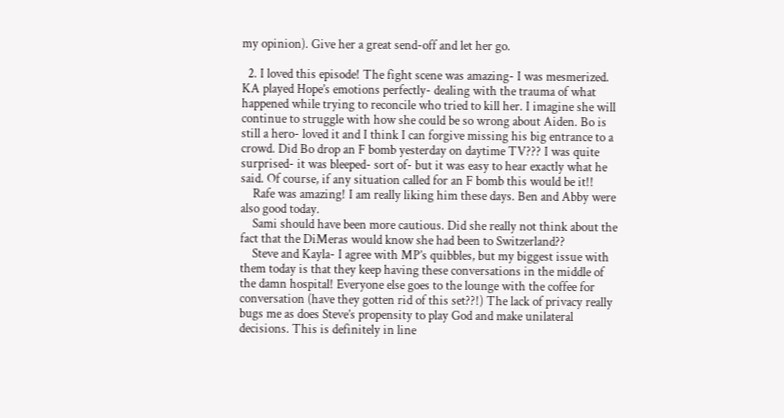my opinion). Give her a great send-off and let her go.

  2. I loved this episode! The fight scene was amazing- I was mesmerized. KA played Hope’s emotions perfectly- dealing with the trauma of what happened while trying to reconcile who tried to kill her. I imagine she will continue to struggle with how she could be so wrong about Aiden. Bo is still a hero- loved it and I think I can forgive missing his big entrance to a crowd. Did Bo drop an F bomb yesterday on daytime TV??? I was quite surprised- it was bleeped- sort of- but it was easy to hear exactly what he said. Of course, if any situation called for an F bomb this would be it!!
    Rafe was amazing! I am really liking him these days. Ben and Abby were also good today.
    Sami should have been more cautious. Did she really not think about the fact that the DiMeras would know she had been to Switzerland??
    Steve and Kayla- I agree with MP’s quibbles, but my biggest issue with them today is that they keep having these conversations in the middle of the damn hospital! Everyone else goes to the lounge with the coffee for conversation (have they gotten rid of this set??!) The lack of privacy really bugs me as does Steve’s propensity to play God and make unilateral decisions. This is definitely in line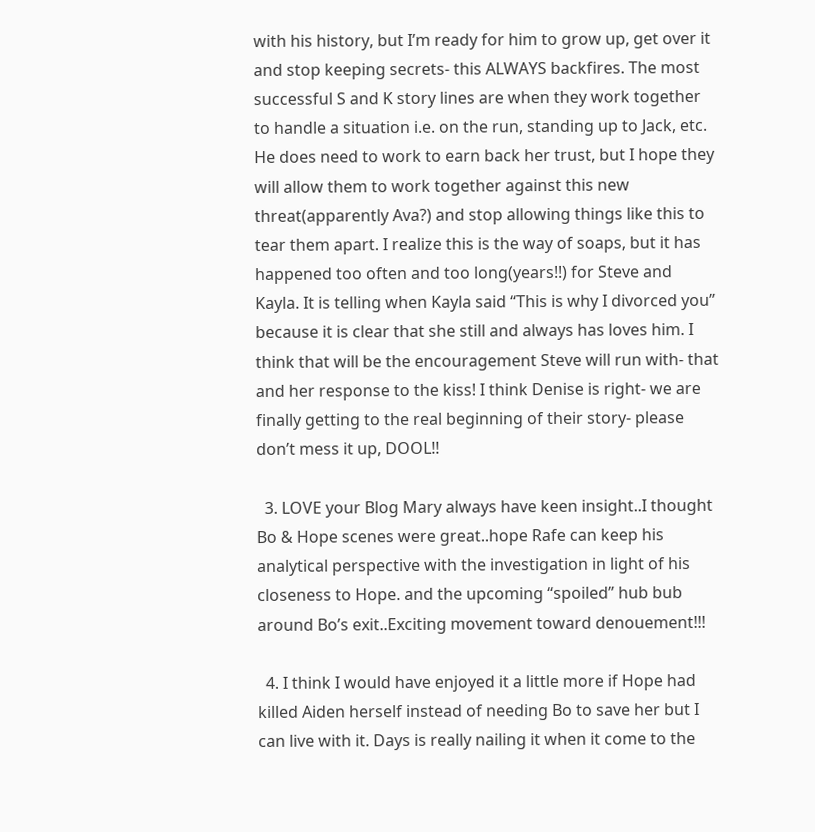with his history, but I’m ready for him to grow up, get over it and stop keeping secrets- this ALWAYS backfires. The most successful S and K story lines are when they work together to handle a situation i.e. on the run, standing up to Jack, etc. He does need to work to earn back her trust, but I hope they will allow them to work together against this new threat(apparently Ava?) and stop allowing things like this to tear them apart. I realize this is the way of soaps, but it has happened too often and too long(years!!) for Steve and Kayla. It is telling when Kayla said “This is why I divorced you” because it is clear that she still and always has loves him. I think that will be the encouragement Steve will run with- that and her response to the kiss! I think Denise is right- we are finally getting to the real beginning of their story- please don’t mess it up, DOOL!!

  3. LOVE your Blog Mary always have keen insight..I thought Bo & Hope scenes were great..hope Rafe can keep his analytical perspective with the investigation in light of his closeness to Hope. and the upcoming “spoiled” hub bub around Bo’s exit..Exciting movement toward denouement!!!

  4. I think I would have enjoyed it a little more if Hope had killed Aiden herself instead of needing Bo to save her but I can live with it. Days is really nailing it when it come to the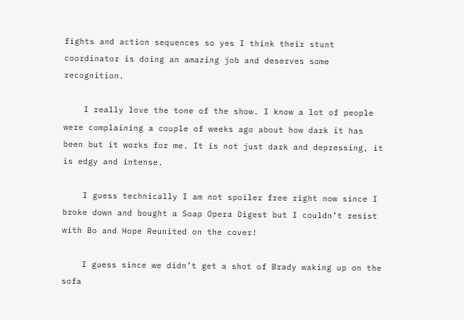fights and action sequences so yes I think their stunt coordinator is doing an amazing job and deserves some recognition.

    I really love the tone of the show. I know a lot of people were complaining a couple of weeks ago about how dark it has been but it works for me. It is not just dark and depressing, it is edgy and intense.

    I guess technically I am not spoiler free right now since I broke down and bought a Soap Opera Digest but I couldn’t resist with Bo and Hope Reunited on the cover!

    I guess since we didn’t get a shot of Brady waking up on the sofa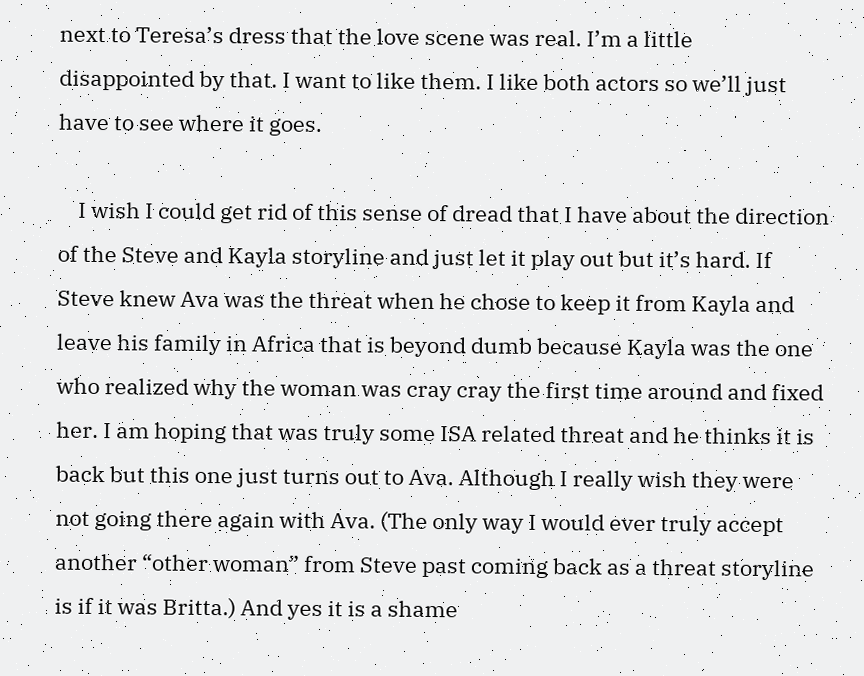next to Teresa’s dress that the love scene was real. I’m a little disappointed by that. I want to like them. I like both actors so we’ll just have to see where it goes.

    I wish I could get rid of this sense of dread that I have about the direction of the Steve and Kayla storyline and just let it play out but it’s hard. If Steve knew Ava was the threat when he chose to keep it from Kayla and leave his family in Africa that is beyond dumb because Kayla was the one who realized why the woman was cray cray the first time around and fixed her. I am hoping that was truly some ISA related threat and he thinks it is back but this one just turns out to Ava. Although I really wish they were not going there again with Ava. (The only way I would ever truly accept another “other woman” from Steve past coming back as a threat storyline is if it was Britta.) And yes it is a shame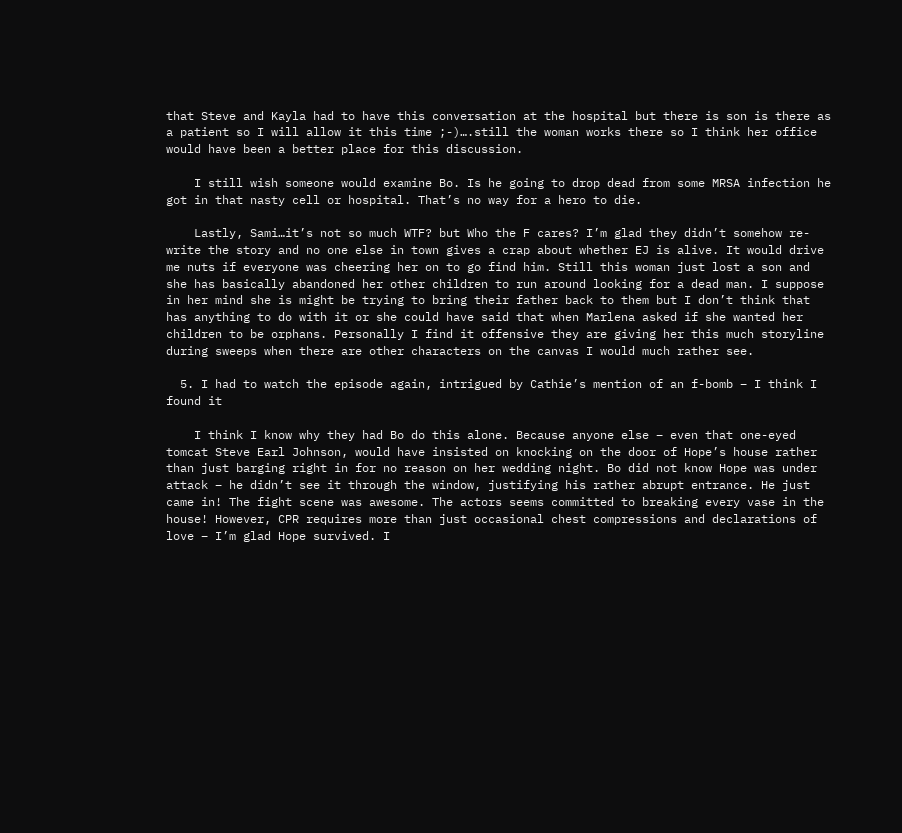that Steve and Kayla had to have this conversation at the hospital but there is son is there as a patient so I will allow it this time ;-)….still the woman works there so I think her office would have been a better place for this discussion.

    I still wish someone would examine Bo. Is he going to drop dead from some MRSA infection he got in that nasty cell or hospital. That’s no way for a hero to die.

    Lastly, Sami…it’s not so much WTF? but Who the F cares? I’m glad they didn’t somehow re-write the story and no one else in town gives a crap about whether EJ is alive. It would drive me nuts if everyone was cheering her on to go find him. Still this woman just lost a son and she has basically abandoned her other children to run around looking for a dead man. I suppose in her mind she is might be trying to bring their father back to them but I don’t think that has anything to do with it or she could have said that when Marlena asked if she wanted her children to be orphans. Personally I find it offensive they are giving her this much storyline during sweeps when there are other characters on the canvas I would much rather see.

  5. I had to watch the episode again, intrigued by Cathie’s mention of an f-bomb – I think I found it

    I think I know why they had Bo do this alone. Because anyone else – even that one-eyed tomcat Steve Earl Johnson, would have insisted on knocking on the door of Hope’s house rather than just barging right in for no reason on her wedding night. Bo did not know Hope was under attack – he didn’t see it through the window, justifying his rather abrupt entrance. He just came in! The fight scene was awesome. The actors seems committed to breaking every vase in the house! However, CPR requires more than just occasional chest compressions and declarations of love – I’m glad Hope survived. I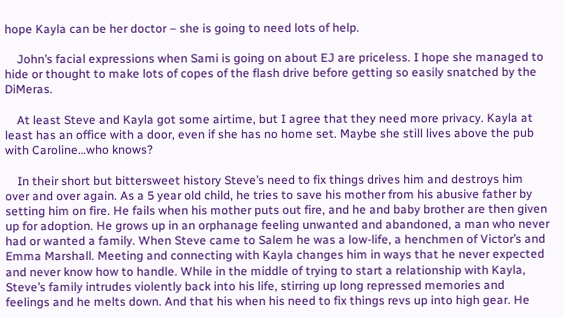hope Kayla can be her doctor – she is going to need lots of help.

    John’s facial expressions when Sami is going on about EJ are priceless. I hope she managed to hide or thought to make lots of copes of the flash drive before getting so easily snatched by the DiMeras.

    At least Steve and Kayla got some airtime, but I agree that they need more privacy. Kayla at least has an office with a door, even if she has no home set. Maybe she still lives above the pub with Caroline…who knows?

    In their short but bittersweet history Steve’s need to fix things drives him and destroys him over and over again. As a 5 year old child, he tries to save his mother from his abusive father by setting him on fire. He fails when his mother puts out fire, and he and baby brother are then given up for adoption. He grows up in an orphanage feeling unwanted and abandoned, a man who never had or wanted a family. When Steve came to Salem he was a low-life, a henchmen of Victor’s and Emma Marshall. Meeting and connecting with Kayla changes him in ways that he never expected and never know how to handle. While in the middle of trying to start a relationship with Kayla, Steve’s family intrudes violently back into his life, stirring up long repressed memories and feelings and he melts down. And that his when his need to fix things revs up into high gear. He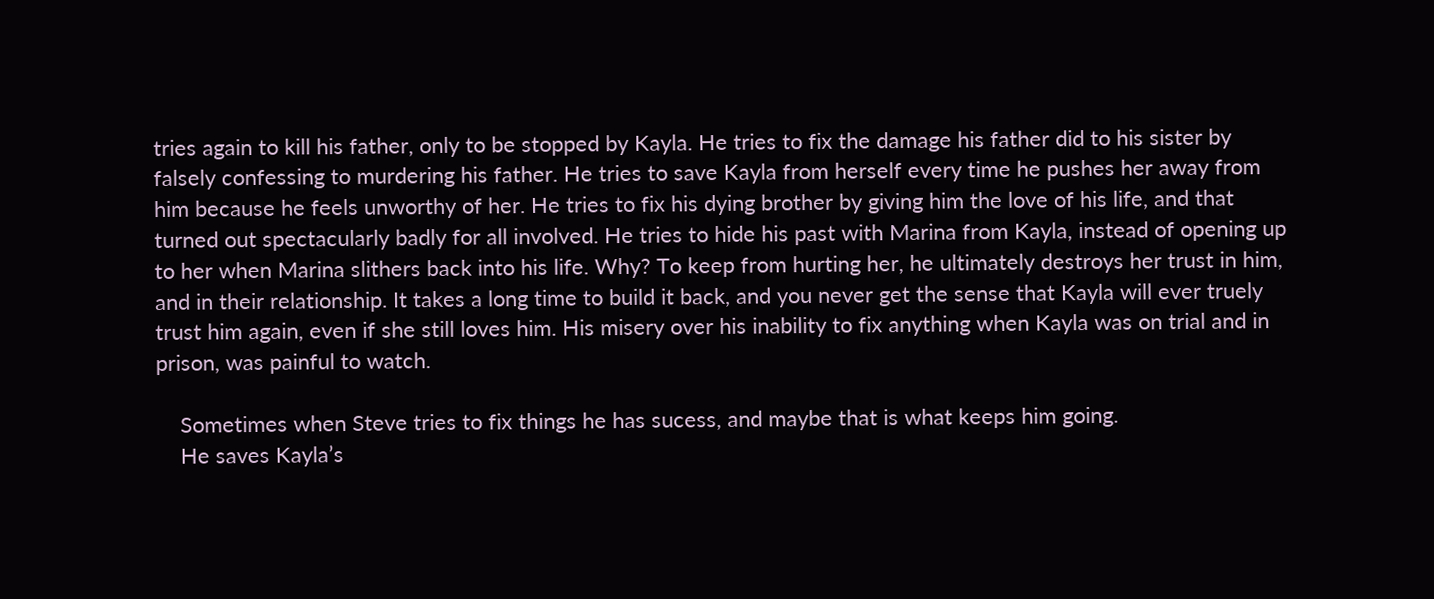tries again to kill his father, only to be stopped by Kayla. He tries to fix the damage his father did to his sister by falsely confessing to murdering his father. He tries to save Kayla from herself every time he pushes her away from him because he feels unworthy of her. He tries to fix his dying brother by giving him the love of his life, and that turned out spectacularly badly for all involved. He tries to hide his past with Marina from Kayla, instead of opening up to her when Marina slithers back into his life. Why? To keep from hurting her, he ultimately destroys her trust in him, and in their relationship. It takes a long time to build it back, and you never get the sense that Kayla will ever truely trust him again, even if she still loves him. His misery over his inability to fix anything when Kayla was on trial and in prison, was painful to watch.

    Sometimes when Steve tries to fix things he has sucess, and maybe that is what keeps him going.
    He saves Kayla’s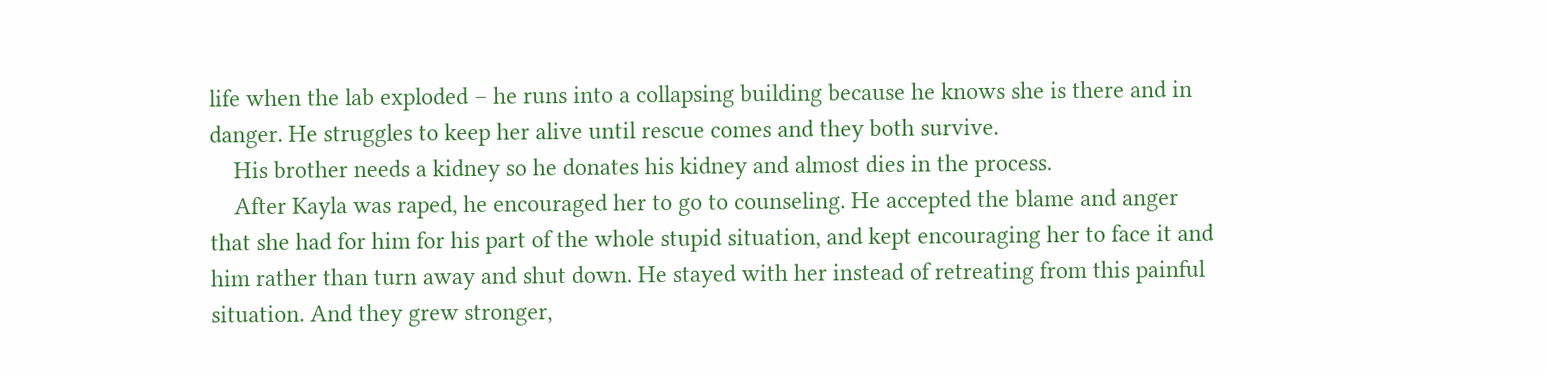life when the lab exploded – he runs into a collapsing building because he knows she is there and in danger. He struggles to keep her alive until rescue comes and they both survive.
    His brother needs a kidney so he donates his kidney and almost dies in the process.
    After Kayla was raped, he encouraged her to go to counseling. He accepted the blame and anger that she had for him for his part of the whole stupid situation, and kept encouraging her to face it and him rather than turn away and shut down. He stayed with her instead of retreating from this painful situation. And they grew stronger,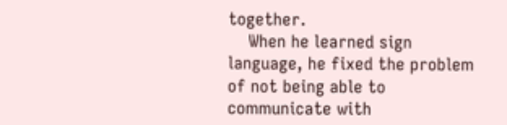together.
    When he learned sign language, he fixed the problem of not being able to communicate with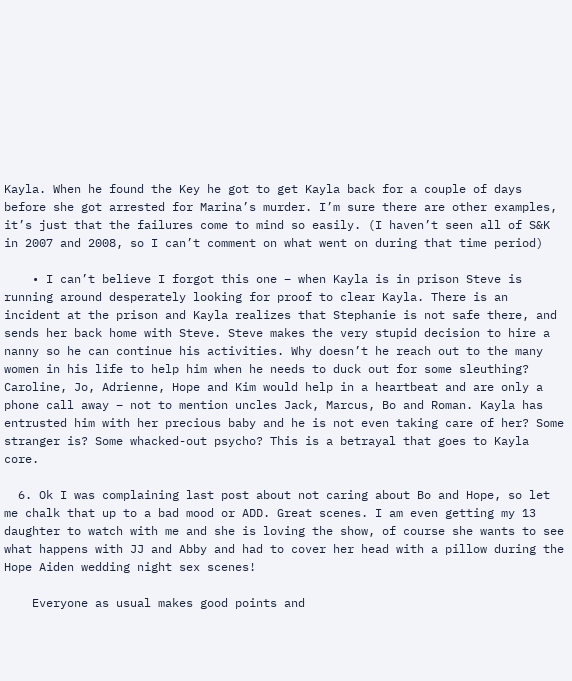Kayla. When he found the Key he got to get Kayla back for a couple of days before she got arrested for Marina’s murder. I’m sure there are other examples, it’s just that the failures come to mind so easily. (I haven’t seen all of S&K in 2007 and 2008, so I can’t comment on what went on during that time period)

    • I can’t believe I forgot this one – when Kayla is in prison Steve is running around desperately looking for proof to clear Kayla. There is an incident at the prison and Kayla realizes that Stephanie is not safe there, and sends her back home with Steve. Steve makes the very stupid decision to hire a nanny so he can continue his activities. Why doesn’t he reach out to the many women in his life to help him when he needs to duck out for some sleuthing? Caroline, Jo, Adrienne, Hope and Kim would help in a heartbeat and are only a phone call away – not to mention uncles Jack, Marcus, Bo and Roman. Kayla has entrusted him with her precious baby and he is not even taking care of her? Some stranger is? Some whacked-out psycho? This is a betrayal that goes to Kayla core.

  6. Ok I was complaining last post about not caring about Bo and Hope, so let me chalk that up to a bad mood or ADD. Great scenes. I am even getting my 13 daughter to watch with me and she is loving the show, of course she wants to see what happens with JJ and Abby and had to cover her head with a pillow during the Hope Aiden wedding night sex scenes!

    Everyone as usual makes good points and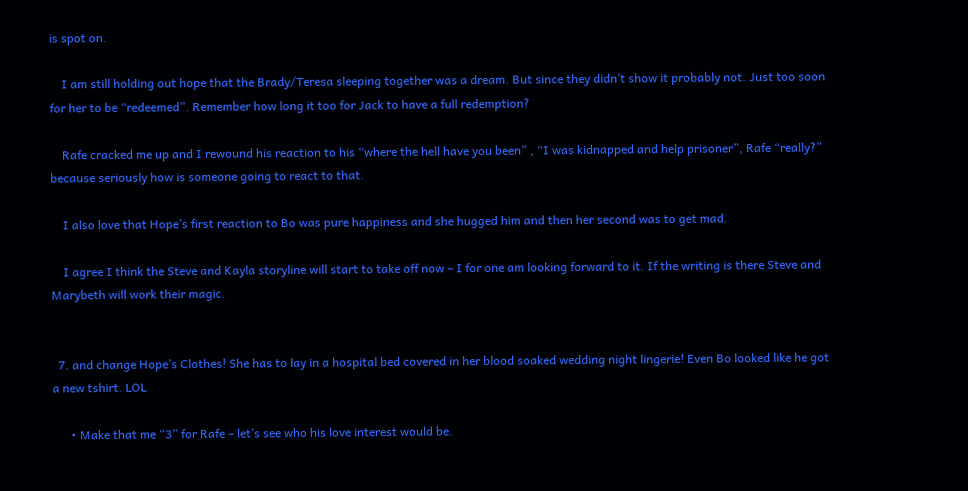is spot on.

    I am still holding out hope that the Brady/Teresa sleeping together was a dream. But since they didn’t show it probably not. Just too soon for her to be “redeemed”. Remember how long it too for Jack to have a full redemption?

    Rafe cracked me up and I rewound his reaction to his “where the hell have you been” , “I was kidnapped and help prisoner”, Rafe “really?” because seriously how is someone going to react to that.

    I also love that Hope’s first reaction to Bo was pure happiness and she hugged him and then her second was to get mad.

    I agree I think the Steve and Kayla storyline will start to take off now – I for one am looking forward to it. If the writing is there Steve and Marybeth will work their magic.


  7. and change Hope’s Clothes! She has to lay in a hospital bed covered in her blood soaked wedding night lingerie! Even Bo looked like he got a new tshirt. LOL

      • Make that me “3” for Rafe – let’s see who his love interest would be.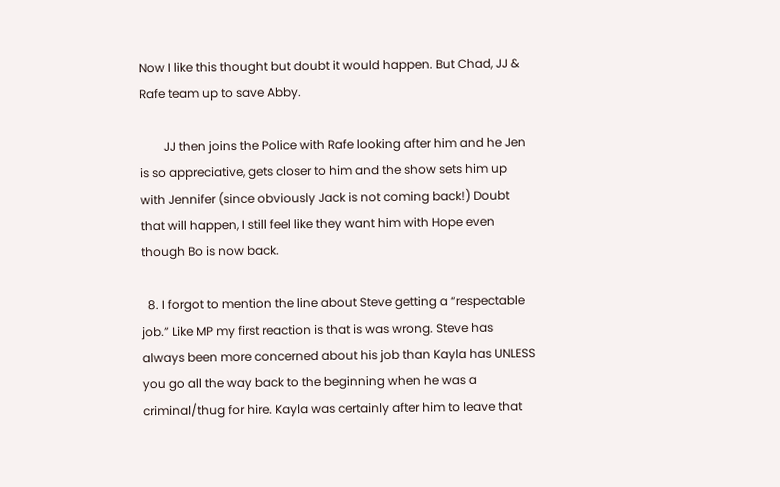Now I like this thought but doubt it would happen. But Chad, JJ & Rafe team up to save Abby.

        JJ then joins the Police with Rafe looking after him and he Jen is so appreciative, gets closer to him and the show sets him up with Jennifer (since obviously Jack is not coming back!) Doubt that will happen, I still feel like they want him with Hope even though Bo is now back.

  8. I forgot to mention the line about Steve getting a “respectable job.” Like MP my first reaction is that is was wrong. Steve has always been more concerned about his job than Kayla has UNLESS you go all the way back to the beginning when he was a criminal/thug for hire. Kayla was certainly after him to leave that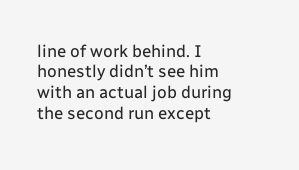line of work behind. I honestly didn’t see him with an actual job during the second run except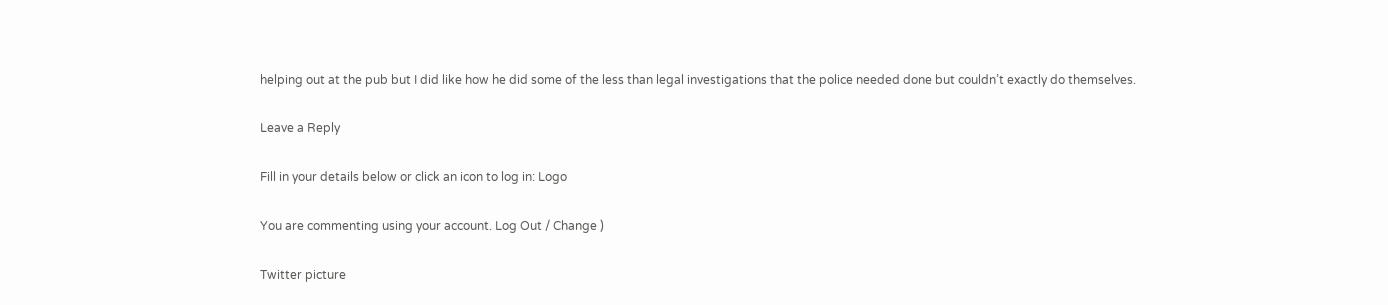helping out at the pub but I did like how he did some of the less than legal investigations that the police needed done but couldn’t exactly do themselves.

Leave a Reply

Fill in your details below or click an icon to log in: Logo

You are commenting using your account. Log Out / Change )

Twitter picture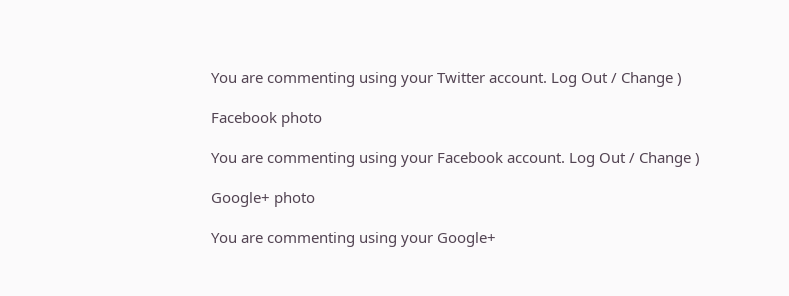You are commenting using your Twitter account. Log Out / Change )

Facebook photo

You are commenting using your Facebook account. Log Out / Change )

Google+ photo

You are commenting using your Google+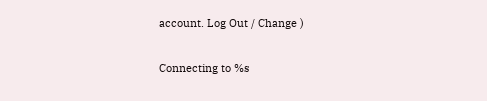account. Log Out / Change )

Connecting to %s